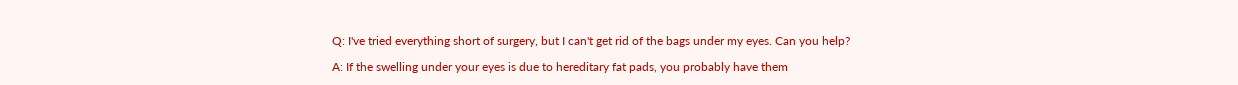Q: I've tried everything short of surgery, but I can't get rid of the bags under my eyes. Can you help?

A: If the swelling under your eyes is due to hereditary fat pads, you probably have them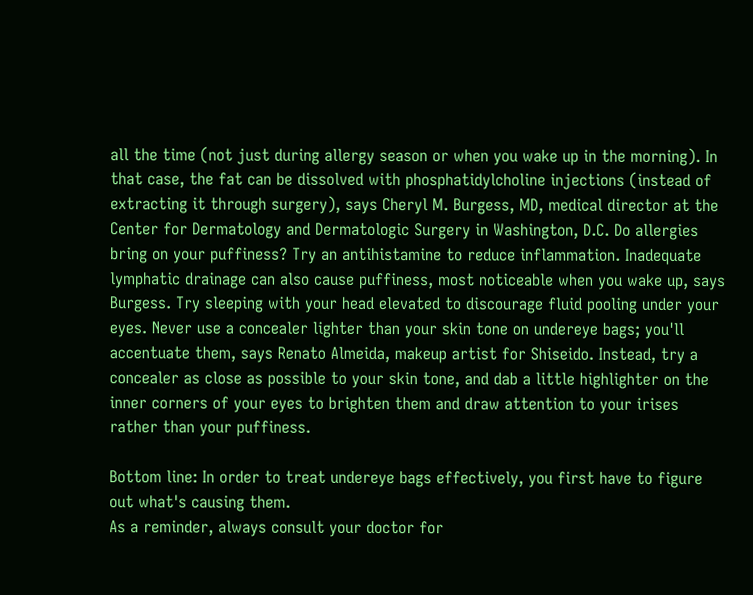all the time (not just during allergy season or when you wake up in the morning). In that case, the fat can be dissolved with phosphatidylcholine injections (instead of extracting it through surgery), says Cheryl M. Burgess, MD, medical director at the Center for Dermatology and Dermatologic Surgery in Washington, D.C. Do allergies bring on your puffiness? Try an antihistamine to reduce inflammation. Inadequate lymphatic drainage can also cause puffiness, most noticeable when you wake up, says Burgess. Try sleeping with your head elevated to discourage fluid pooling under your eyes. Never use a concealer lighter than your skin tone on undereye bags; you'll accentuate them, says Renato Almeida, makeup artist for Shiseido. Instead, try a concealer as close as possible to your skin tone, and dab a little highlighter on the inner corners of your eyes to brighten them and draw attention to your irises rather than your puffiness.

Bottom line: In order to treat undereye bags effectively, you first have to figure out what's causing them.
As a reminder, always consult your doctor for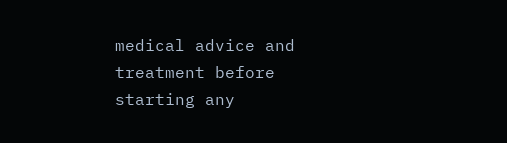medical advice and treatment before starting any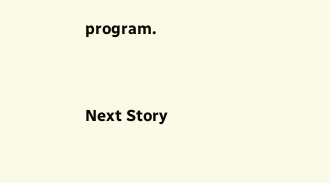program.


Next Story